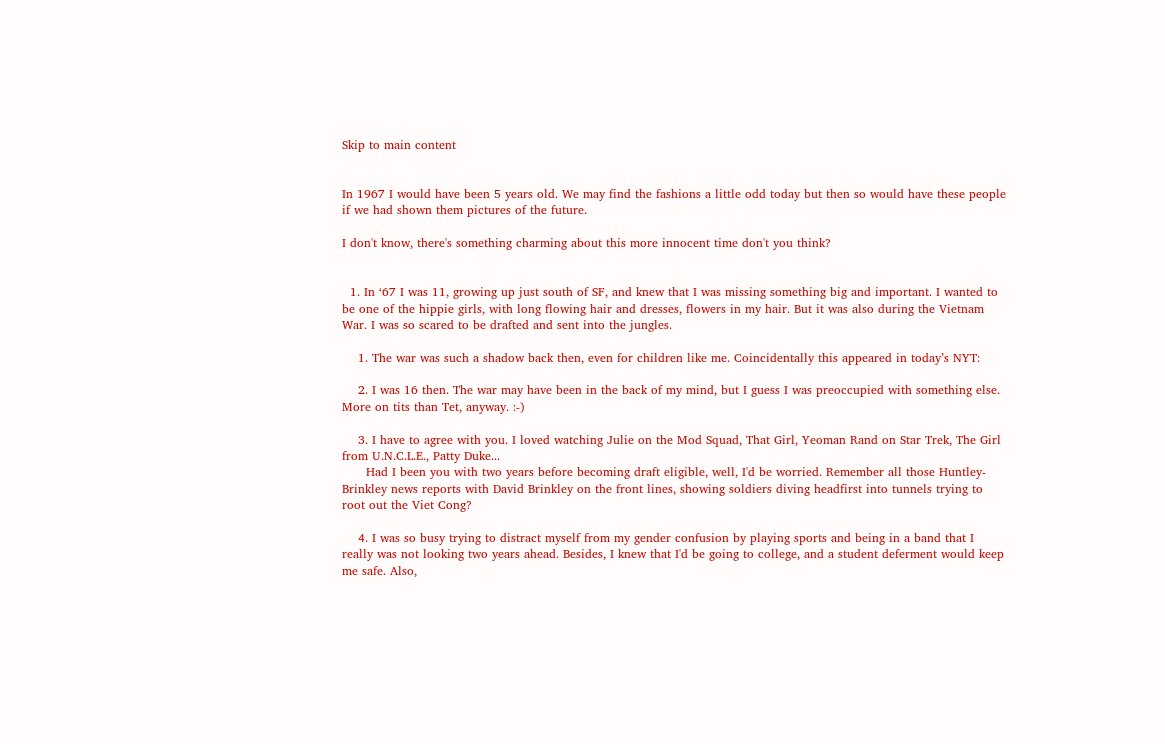Skip to main content


In 1967 I would have been 5 years old. We may find the fashions a little odd today but then so would have these people if we had shown them pictures of the future.

I don't know, there's something charming about this more innocent time don't you think?


  1. In ‘67 I was 11, growing up just south of SF, and knew that I was missing something big and important. I wanted to be one of the hippie girls, with long flowing hair and dresses, flowers in my hair. But it was also during the Vietnam War. I was so scared to be drafted and sent into the jungles.

    1. The war was such a shadow back then, even for children like me. Coincidentally this appeared in today’s NYT:

    2. I was 16 then. The war may have been in the back of my mind, but I guess I was preoccupied with something else. More on tits than Tet, anyway. :-)

    3. I have to agree with you. I loved watching Julie on the Mod Squad, That Girl, Yeoman Rand on Star Trek, The Girl from U.N.C.L.E., Patty Duke...
      Had I been you with two years before becoming draft eligible, well, I'd be worried. Remember all those Huntley-Brinkley news reports with David Brinkley on the front lines, showing soldiers diving headfirst into tunnels trying to root out the Viet Cong?

    4. I was so busy trying to distract myself from my gender confusion by playing sports and being in a band that I really was not looking two years ahead. Besides, I knew that I'd be going to college, and a student deferment would keep me safe. Also,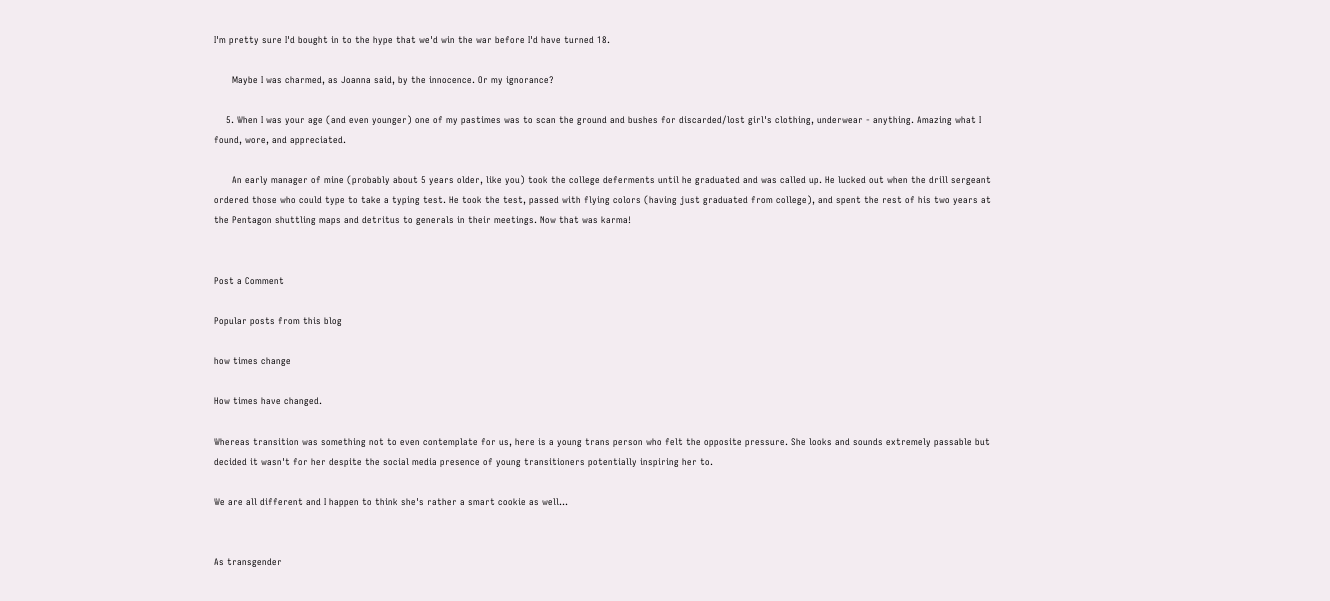I'm pretty sure I'd bought in to the hype that we'd win the war before I'd have turned 18.

      Maybe I was charmed, as Joanna said, by the innocence. Or my ignorance?

    5. When I was your age (and even younger) one of my pastimes was to scan the ground and bushes for discarded/lost girl's clothing, underwear - anything. Amazing what I found, wore, and appreciated.

      An early manager of mine (probably about 5 years older, like you) took the college deferments until he graduated and was called up. He lucked out when the drill sergeant ordered those who could type to take a typing test. He took the test, passed with flying colors (having just graduated from college), and spent the rest of his two years at the Pentagon shuttling maps and detritus to generals in their meetings. Now that was karma!


Post a Comment

Popular posts from this blog

how times change

How times have changed.

Whereas transition was something not to even contemplate for us, here is a young trans person who felt the opposite pressure. She looks and sounds extremely passable but decided it wasn't for her despite the social media presence of young transitioners potentially inspiring her to.

We are all different and I happen to think she's rather a smart cookie as well...


As transgender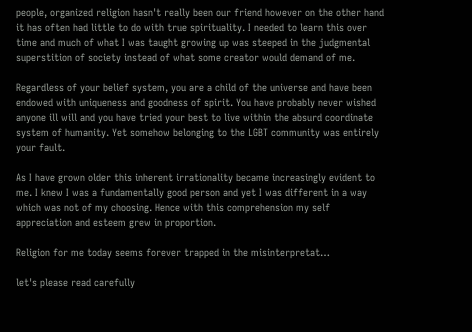people, organized religion hasn't really been our friend however on the other hand it has often had little to do with true spirituality. I needed to learn this over time and much of what I was taught growing up was steeped in the judgmental superstition of society instead of what some creator would demand of me.

Regardless of your belief system, you are a child of the universe and have been endowed with uniqueness and goodness of spirit. You have probably never wished anyone ill will and you have tried your best to live within the absurd coordinate system of humanity. Yet somehow belonging to the LGBT community was entirely your fault.

As I have grown older this inherent irrationality became increasingly evident to me. I knew I was a fundamentally good person and yet I was different in a way which was not of my choosing. Hence with this comprehension my self appreciation and esteem grew in proportion.

Religion for me today seems forever trapped in the misinterpretat…

let's please read carefully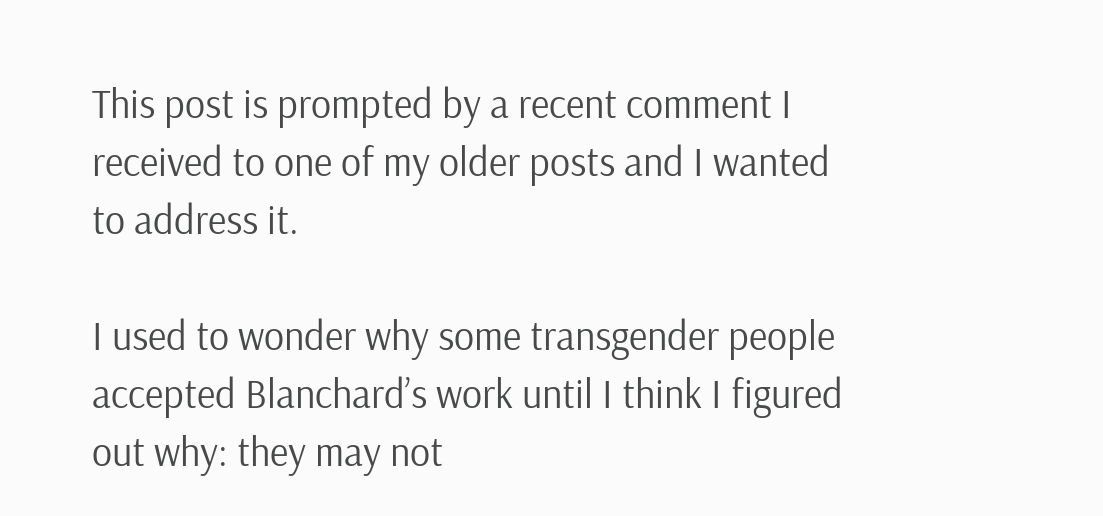This post is prompted by a recent comment I received to one of my older posts and I wanted to address it.

I used to wonder why some transgender people accepted Blanchard’s work until I think I figured out why: they may not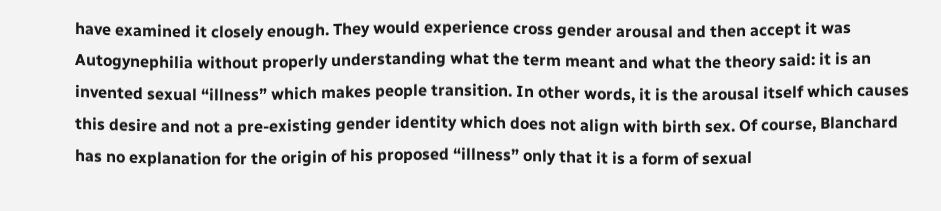have examined it closely enough. They would experience cross gender arousal and then accept it was Autogynephilia without properly understanding what the term meant and what the theory said: it is an invented sexual “illness” which makes people transition. In other words, it is the arousal itself which causes this desire and not a pre-existing gender identity which does not align with birth sex. Of course, Blanchard has no explanation for the origin of his proposed “illness” only that it is a form of sexual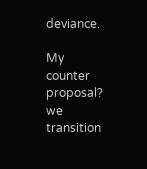deviance.

My counter proposal? we transition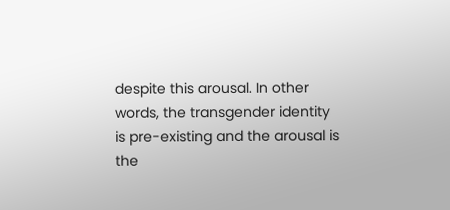despite this arousal. In other words, the transgender identity is pre-existing and the arousal is the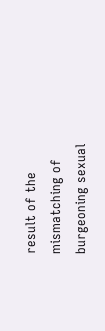result of the mismatching of burgeoning sexual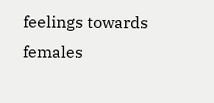feelings towards females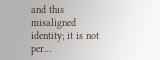and this misaligned identity; it is not per…